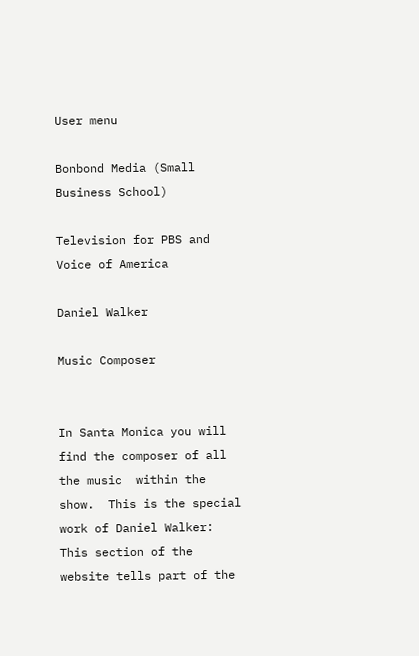User menu

Bonbond Media (Small Business School)

Television for PBS and Voice of America

Daniel Walker

Music Composer


In Santa Monica you will find the composer of all the music  within the show.  This is the special work of Daniel Walker: This section of the website tells part of the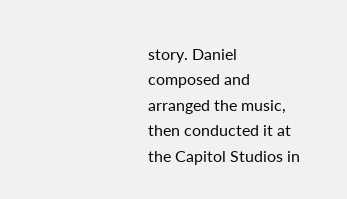story. Daniel composed and arranged the music, then conducted it at the Capitol Studios in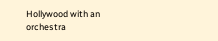Hollywood with an orchestra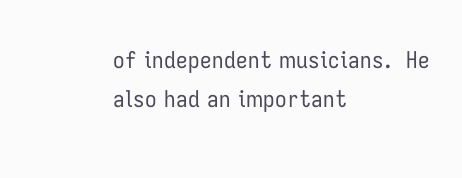of independent musicians.  He also had an important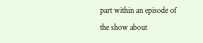part within an episode of the show about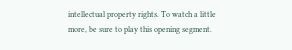intellectual property rights. To watch a little more, be sure to play this opening segment.